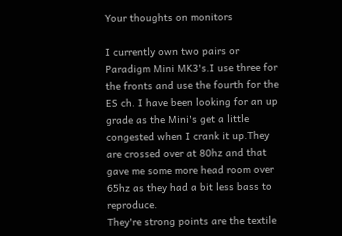Your thoughts on monitors

I currently own two pairs or Paradigm Mini MK3's.I use three for the fronts and use the fourth for the ES ch. I have been looking for an up grade as the Mini's get a little congested when I crank it up.They are crossed over at 80hz and that gave me some more head room over 65hz as they had a bit less bass to reproduce.
They're strong points are the textile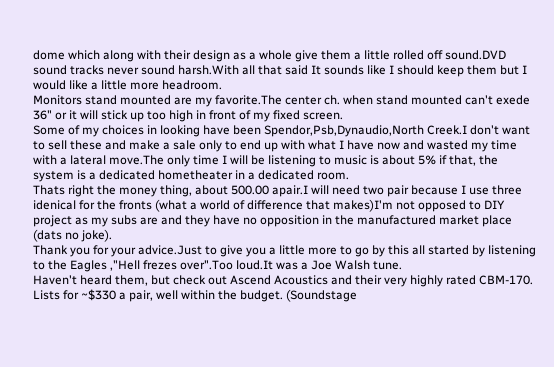dome which along with their design as a whole give them a little rolled off sound.DVD sound tracks never sound harsh.With all that said It sounds like I should keep them but I would like a little more headroom.
Monitors stand mounted are my favorite.The center ch. when stand mounted can't exede 36" or it will stick up too high in front of my fixed screen.
Some of my choices in looking have been Spendor,Psb,Dynaudio,North Creek.I don't want to sell these and make a sale only to end up with what I have now and wasted my time with a lateral move.The only time I will be listening to music is about 5% if that, the system is a dedicated hometheater in a dedicated room.
Thats right the money thing, about 500.00 apair.I will need two pair because I use three idenical for the fronts (what a world of difference that makes)I'm not opposed to DIY project as my subs are and they have no opposition in the manufactured market place (dats no joke).
Thank you for your advice.Just to give you a little more to go by this all started by listening to the Eagles ,"Hell frezes over".Too loud.It was a Joe Walsh tune.
Haven't heard them, but check out Ascend Acoustics and their very highly rated CBM-170. Lists for ~$330 a pair, well within the budget. (Soundstage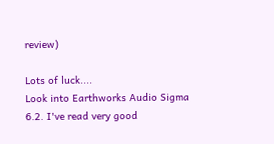review)

Lots of luck....
Look into Earthworks Audio Sigma 6.2. I've read very good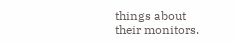things about their monitors.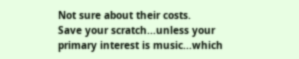Not sure about their costs.
Save your scratch...unless your primary interest is music...which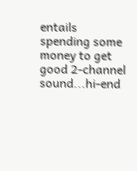entails spending some money to get good 2-channel sound...hi-end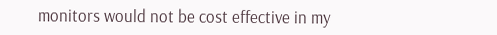monitors would not be cost effective in my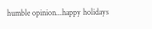humble opinion...happy holidays